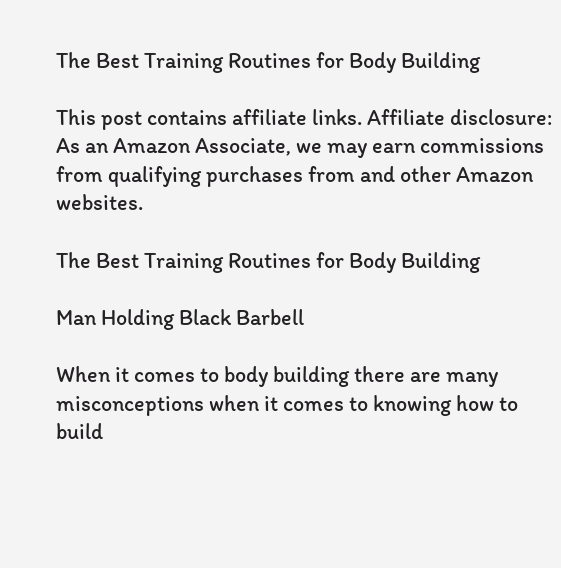The Best Training Routines for Body Building

This post contains affiliate links. Affiliate disclosure: As an Amazon Associate, we may earn commissions from qualifying purchases from and other Amazon websites.

The Best Training Routines for Body Building

Man Holding Black Barbell

When it comes to body building there are many misconceptions when it comes to knowing how to build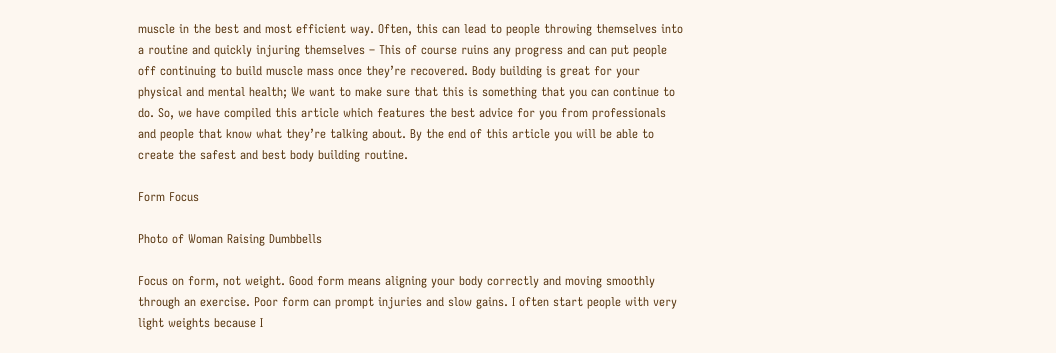muscle in the best and most efficient way. Often, this can lead to people throwing themselves into a routine and quickly injuring themselves – This of course ruins any progress and can put people off continuing to build muscle mass once they’re recovered. Body building is great for your physical and mental health; We want to make sure that this is something that you can continue to do. So, we have compiled this article which features the best advice for you from professionals and people that know what they’re talking about. By the end of this article you will be able to create the safest and best body building routine.

Form Focus

Photo of Woman Raising Dumbbells

Focus on form, not weight. Good form means aligning your body correctly and moving smoothly through an exercise. Poor form can prompt injuries and slow gains. I often start people with very light weights because I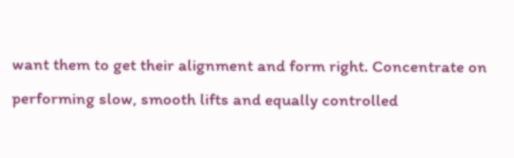want them to get their alignment and form right. Concentrate on performing slow, smooth lifts and equally controlled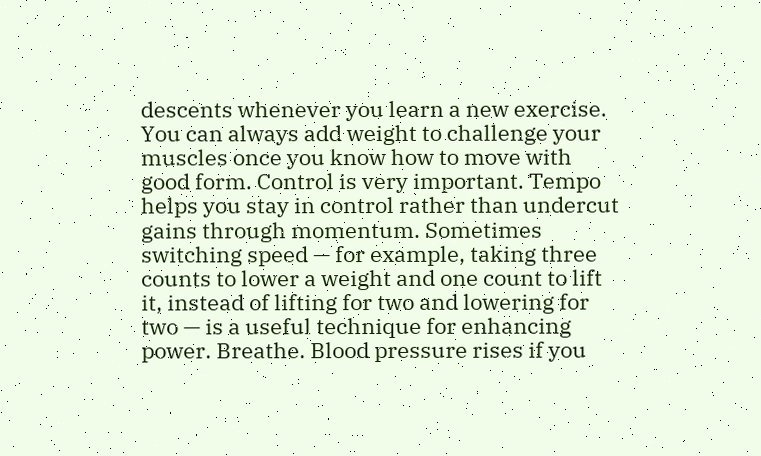descents whenever you learn a new exercise. You can always add weight to challenge your muscles once you know how to move with good form. Control is very important. Tempo helps you stay in control rather than undercut gains through momentum. Sometimes switching speed — for example, taking three counts to lower a weight and one count to lift it, instead of lifting for two and lowering for two — is a useful technique for enhancing power. Breathe. Blood pressure rises if you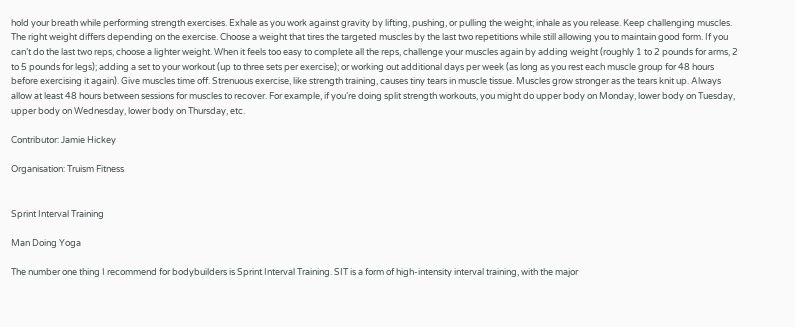hold your breath while performing strength exercises. Exhale as you work against gravity by lifting, pushing, or pulling the weight; inhale as you release. Keep challenging muscles. The right weight differs depending on the exercise. Choose a weight that tires the targeted muscles by the last two repetitions while still allowing you to maintain good form. If you can’t do the last two reps, choose a lighter weight. When it feels too easy to complete all the reps, challenge your muscles again by adding weight (roughly 1 to 2 pounds for arms, 2 to 5 pounds for legs); adding a set to your workout (up to three sets per exercise); or working out additional days per week (as long as you rest each muscle group for 48 hours before exercising it again). Give muscles time off. Strenuous exercise, like strength training, causes tiny tears in muscle tissue. Muscles grow stronger as the tears knit up. Always allow at least 48 hours between sessions for muscles to recover. For example, if you’re doing split strength workouts, you might do upper body on Monday, lower body on Tuesday, upper body on Wednesday, lower body on Thursday, etc.

Contributor: Jamie Hickey

Organisation: Truism Fitness


Sprint Interval Training

Man Doing Yoga

The number one thing I recommend for bodybuilders is Sprint Interval Training. SIT is a form of high-intensity interval training, with the major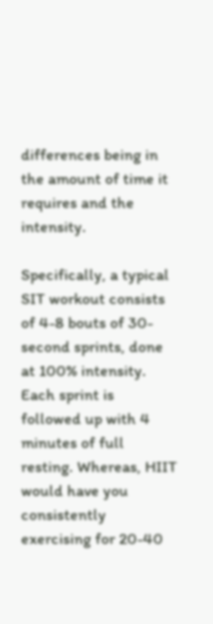differences being in the amount of time it requires and the intensity.

Specifically, a typical SIT workout consists of 4-8 bouts of 30-second sprints, done at 100% intensity. Each sprint is followed up with 4 minutes of full resting. Whereas, HIIT would have you consistently exercising for 20-40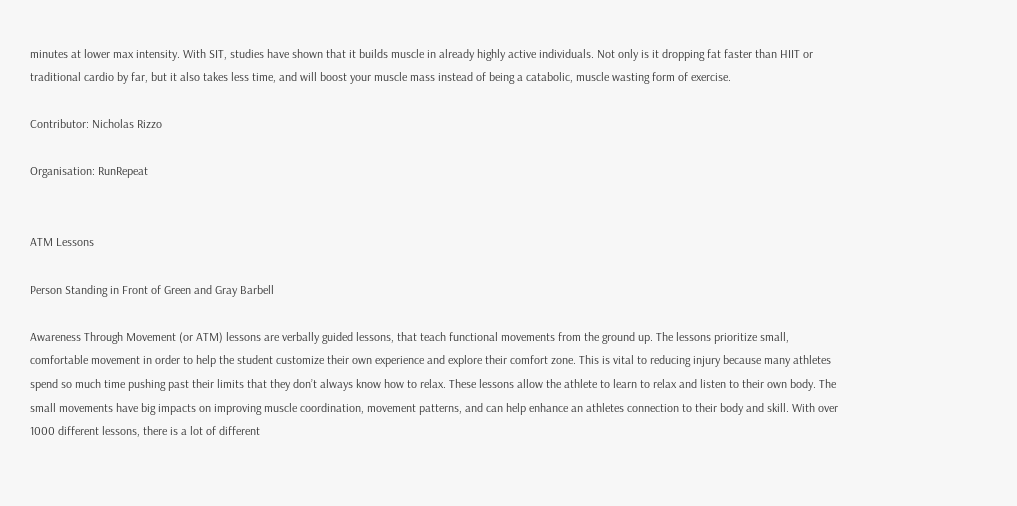minutes at lower max intensity. With SIT, studies have shown that it builds muscle in already highly active individuals. Not only is it dropping fat faster than HIIT or traditional cardio by far, but it also takes less time, and will boost your muscle mass instead of being a catabolic, muscle wasting form of exercise.

Contributor: Nicholas Rizzo

Organisation: RunRepeat


ATM Lessons

Person Standing in Front of Green and Gray Barbell

Awareness Through Movement (or ATM) lessons are verbally guided lessons, that teach functional movements from the ground up. The lessons prioritize small, comfortable movement in order to help the student customize their own experience and explore their comfort zone. This is vital to reducing injury because many athletes spend so much time pushing past their limits that they don’t always know how to relax. These lessons allow the athlete to learn to relax and listen to their own body. The small movements have big impacts on improving muscle coordination, movement patterns, and can help enhance an athletes connection to their body and skill. With over 1000 different lessons, there is a lot of different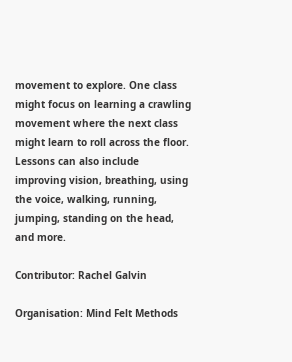movement to explore. One class might focus on learning a crawling movement where the next class might learn to roll across the floor. Lessons can also include improving vision, breathing, using the voice, walking, running, jumping, standing on the head, and more.

Contributor: Rachel Galvin

Organisation: Mind Felt Methods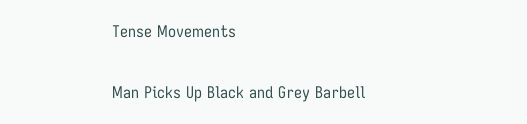Tense Movements

Man Picks Up Black and Grey Barbell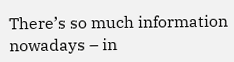There’s so much information nowadays – in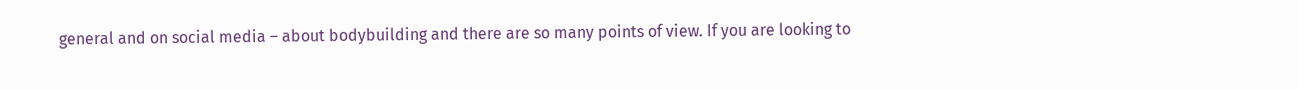general and on social media – about bodybuilding and there are so many points of view. If you are looking to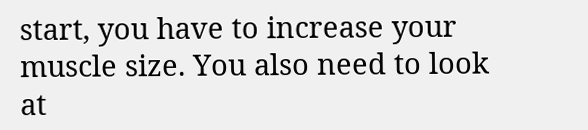start, you have to increase your muscle size. You also need to look at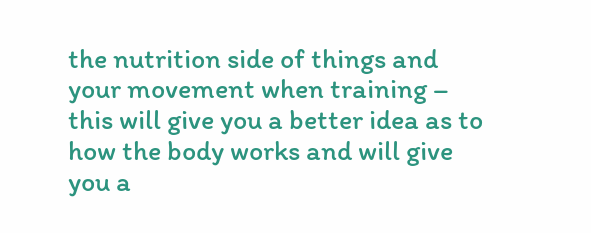the nutrition side of things and your movement when training – this will give you a better idea as to how the body works and will give you a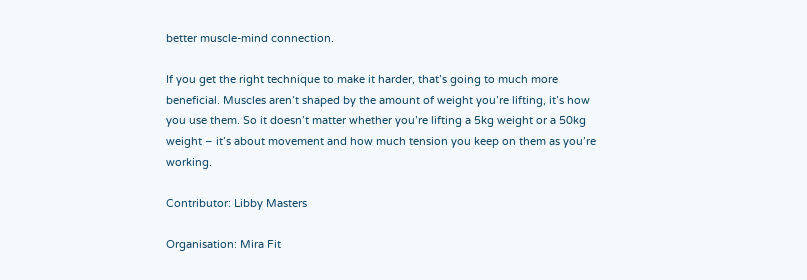better muscle-mind connection.

If you get the right technique to make it harder, that’s going to much more beneficial. Muscles aren’t shaped by the amount of weight you’re lifting, it’s how you use them. So it doesn’t matter whether you’re lifting a 5kg weight or a 50kg weight – it’s about movement and how much tension you keep on them as you’re working.

Contributor: Libby Masters

Organisation: Mira Fit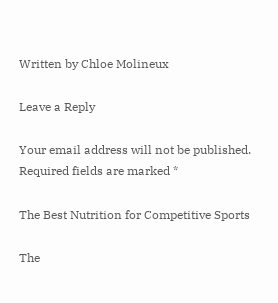Written by Chloe Molineux

Leave a Reply

Your email address will not be published. Required fields are marked *

The Best Nutrition for Competitive Sports

The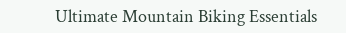Ultimate Mountain Biking Essentials